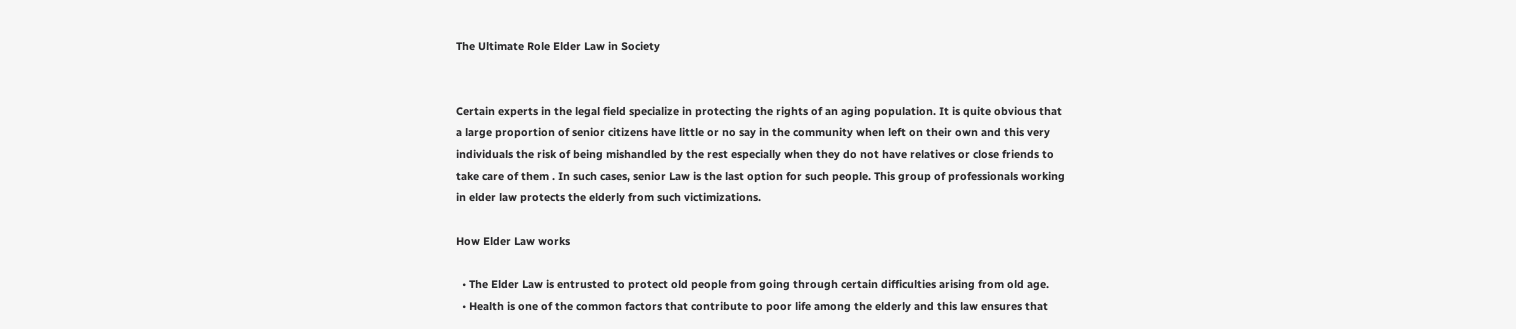The Ultimate Role Elder Law in Society


Certain experts in the legal field specialize in protecting the rights of an aging population. It is quite obvious that a large proportion of senior citizens have little or no say in the community when left on their own and this very individuals the risk of being mishandled by the rest especially when they do not have relatives or close friends to take care of them . In such cases, senior Law is the last option for such people. This group of professionals working in elder law protects the elderly from such victimizations.

How Elder Law works

  • The Elder Law is entrusted to protect old people from going through certain difficulties arising from old age.
  • Health is one of the common factors that contribute to poor life among the elderly and this law ensures that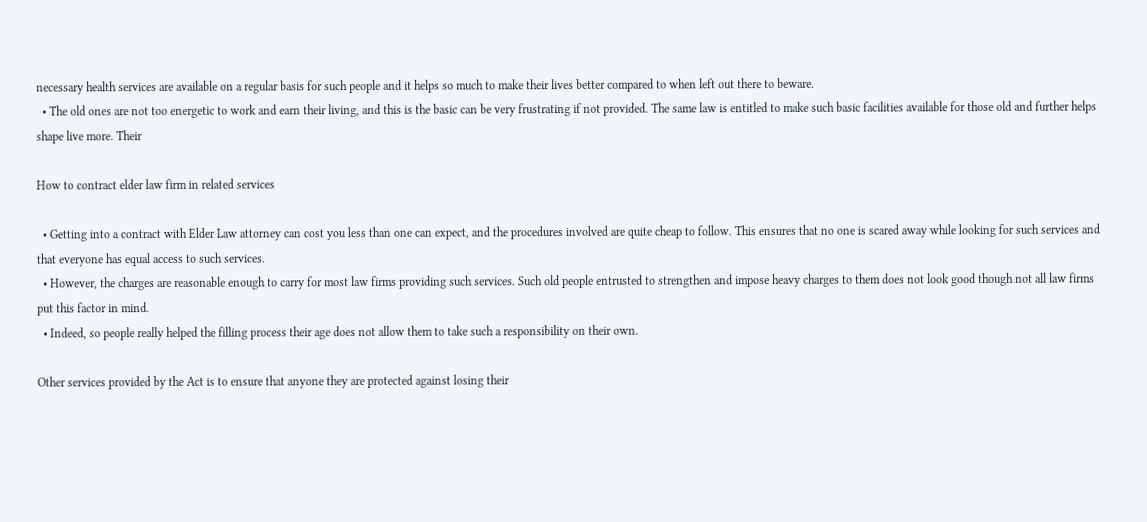necessary health services are available on a regular basis for such people and it helps so much to make their lives better compared to when left out there to beware.
  • The old ones are not too energetic to work and earn their living, and this is the basic can be very frustrating if not provided. The same law is entitled to make such basic facilities available for those old and further helps shape live more. Their

How to contract elder law firm in related services

  • Getting into a contract with Elder Law attorney can cost you less than one can expect, and the procedures involved are quite cheap to follow. This ensures that no one is scared away while looking for such services and that everyone has equal access to such services.
  • However, the charges are reasonable enough to carry for most law firms providing such services. Such old people entrusted to strengthen and impose heavy charges to them does not look good though not all law firms put this factor in mind.
  • Indeed, so people really helped the filling process their age does not allow them to take such a responsibility on their own.

Other services provided by the Act is to ensure that anyone they are protected against losing their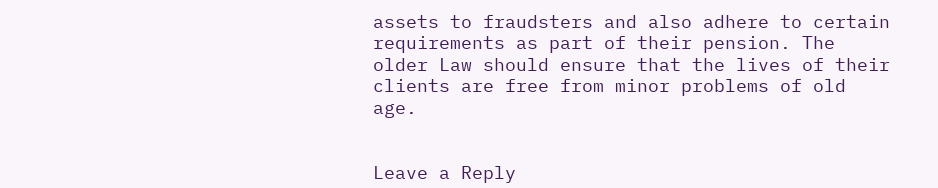assets to fraudsters and also adhere to certain requirements as part of their pension. The older Law should ensure that the lives of their clients are free from minor problems of old age.


Leave a Reply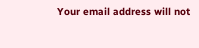Your email address will not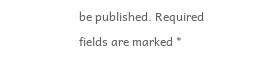be published. Required fields are marked *